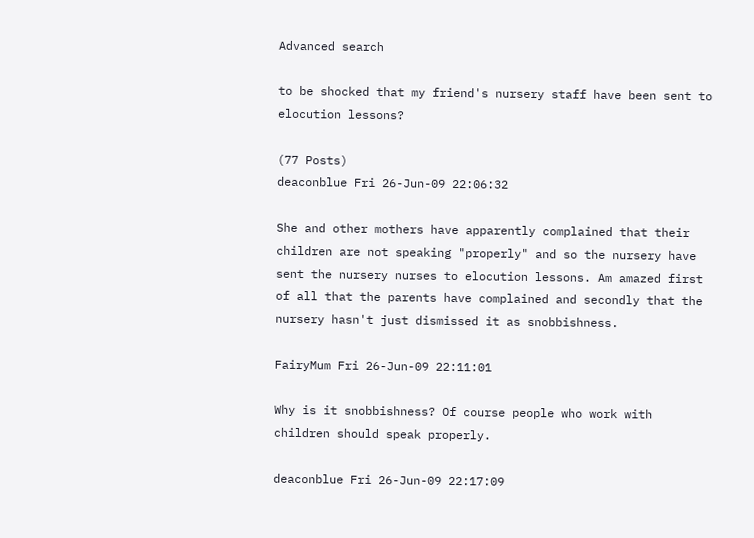Advanced search

to be shocked that my friend's nursery staff have been sent to elocution lessons?

(77 Posts)
deaconblue Fri 26-Jun-09 22:06:32

She and other mothers have apparently complained that their children are not speaking "properly" and so the nursery have sent the nursery nurses to elocution lessons. Am amazed first of all that the parents have complained and secondly that the nursery hasn't just dismissed it as snobbishness.

FairyMum Fri 26-Jun-09 22:11:01

Why is it snobbishness? Of course people who work with children should speak properly.

deaconblue Fri 26-Jun-09 22:17:09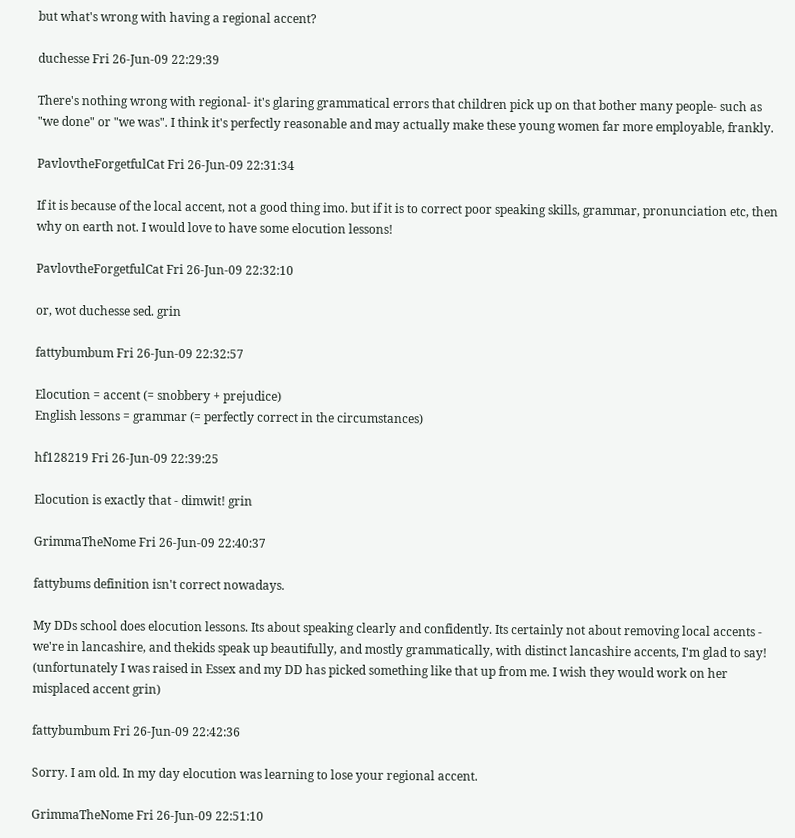but what's wrong with having a regional accent?

duchesse Fri 26-Jun-09 22:29:39

There's nothing wrong with regional- it's glaring grammatical errors that children pick up on that bother many people- such as "we done" or "we was". I think it's perfectly reasonable and may actually make these young women far more employable, frankly.

PavlovtheForgetfulCat Fri 26-Jun-09 22:31:34

If it is because of the local accent, not a good thing imo. but if it is to correct poor speaking skills, grammar, pronunciation etc, then why on earth not. I would love to have some elocution lessons!

PavlovtheForgetfulCat Fri 26-Jun-09 22:32:10

or, wot duchesse sed. grin

fattybumbum Fri 26-Jun-09 22:32:57

Elocution = accent (= snobbery + prejudice)
English lessons = grammar (= perfectly correct in the circumstances)

hf128219 Fri 26-Jun-09 22:39:25

Elocution is exactly that - dimwit! grin

GrimmaTheNome Fri 26-Jun-09 22:40:37

fattybums definition isn't correct nowadays.

My DDs school does elocution lessons. Its about speaking clearly and confidently. Its certainly not about removing local accents - we're in lancashire, and thekids speak up beautifully, and mostly grammatically, with distinct lancashire accents, I'm glad to say! (unfortunately I was raised in Essex and my DD has picked something like that up from me. I wish they would work on her misplaced accent grin)

fattybumbum Fri 26-Jun-09 22:42:36

Sorry. I am old. In my day elocution was learning to lose your regional accent.

GrimmaTheNome Fri 26-Jun-09 22:51:10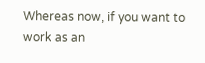Whereas now, if you want to work as an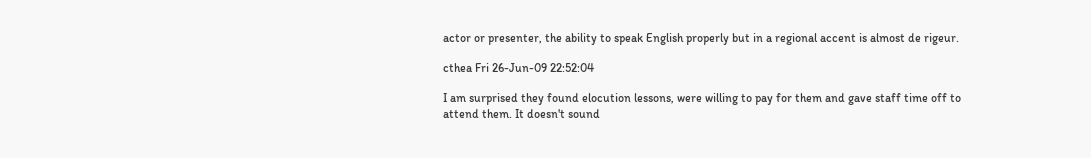actor or presenter, the ability to speak English properly but in a regional accent is almost de rigeur.

cthea Fri 26-Jun-09 22:52:04

I am surprised they found elocution lessons, were willing to pay for them and gave staff time off to attend them. It doesn't sound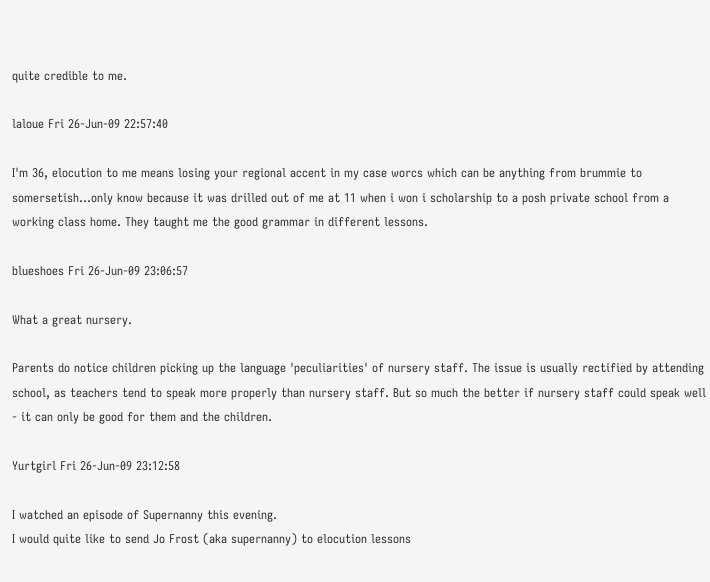quite credible to me.

laloue Fri 26-Jun-09 22:57:40

I'm 36, elocution to me means losing your regional accent in my case worcs which can be anything from brummie to somersetish...only know because it was drilled out of me at 11 when i won i scholarship to a posh private school from a working class home. They taught me the good grammar in different lessons.

blueshoes Fri 26-Jun-09 23:06:57

What a great nursery.

Parents do notice children picking up the language 'peculiarities' of nursery staff. The issue is usually rectified by attending school, as teachers tend to speak more properly than nursery staff. But so much the better if nursery staff could speak well - it can only be good for them and the children.

Yurtgirl Fri 26-Jun-09 23:12:58

I watched an episode of Supernanny this evening.
I would quite like to send Jo Frost (aka supernanny) to elocution lessons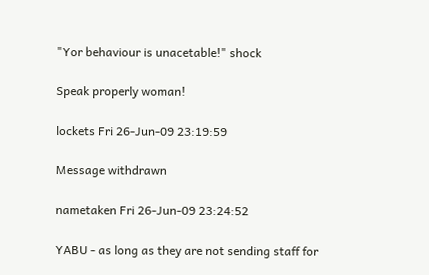"Yor behaviour is unacetable!" shock

Speak properly woman!

lockets Fri 26-Jun-09 23:19:59

Message withdrawn

nametaken Fri 26-Jun-09 23:24:52

YABU - as long as they are not sending staff for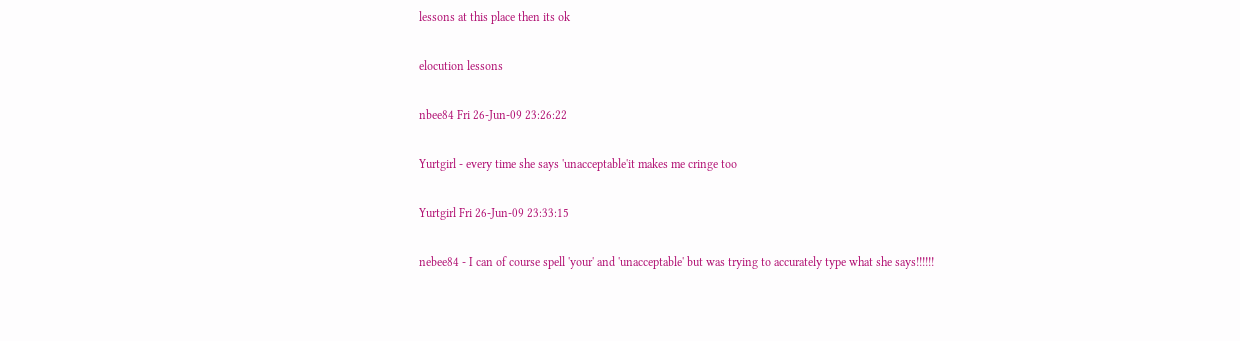lessons at this place then its ok

elocution lessons

nbee84 Fri 26-Jun-09 23:26:22

Yurtgirl - every time she says 'unacceptable'it makes me cringe too

Yurtgirl Fri 26-Jun-09 23:33:15

nebee84 - I can of course spell 'your' and 'unacceptable' but was trying to accurately type what she says!!!!!!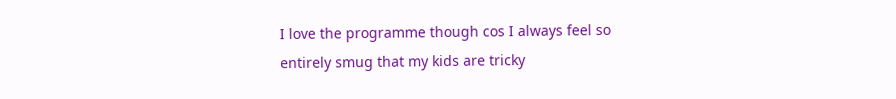I love the programme though cos I always feel so entirely smug that my kids are tricky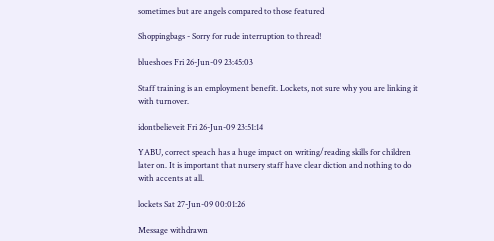sometimes but are angels compared to those featured

Shoppingbags - Sorry for rude interruption to thread!

blueshoes Fri 26-Jun-09 23:45:03

Staff training is an employment benefit. Lockets, not sure why you are linking it with turnover.

idontbelieveit Fri 26-Jun-09 23:51:14

YABU, correct speach has a huge impact on writing/reading skills for children later on. It is important that nursery staff have clear diction and nothing to do with accents at all.

lockets Sat 27-Jun-09 00:01:26

Message withdrawn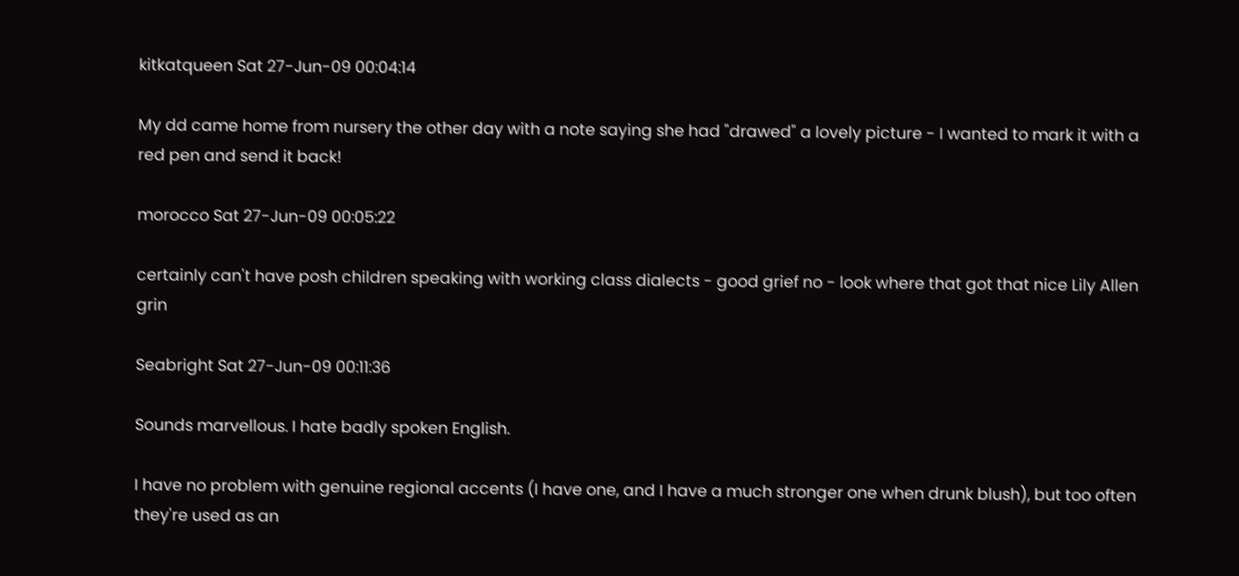kitkatqueen Sat 27-Jun-09 00:04:14

My dd came home from nursery the other day with a note saying she had "drawed" a lovely picture - I wanted to mark it with a red pen and send it back!

morocco Sat 27-Jun-09 00:05:22

certainly can't have posh children speaking with working class dialects - good grief no - look where that got that nice Lily Allen grin

Seabright Sat 27-Jun-09 00:11:36

Sounds marvellous. I hate badly spoken English.

I have no problem with genuine regional accents (I have one, and I have a much stronger one when drunk blush), but too often they're used as an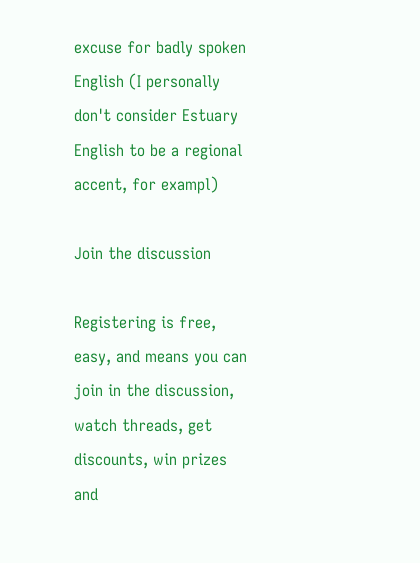excuse for badly spoken English (I personally don't consider Estuary English to be a regional accent, for exampl)

Join the discussion

Registering is free, easy, and means you can join in the discussion, watch threads, get discounts, win prizes and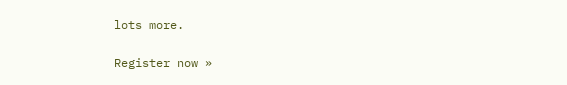lots more.

Register now »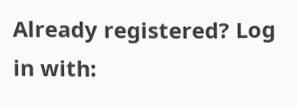Already registered? Log in with: